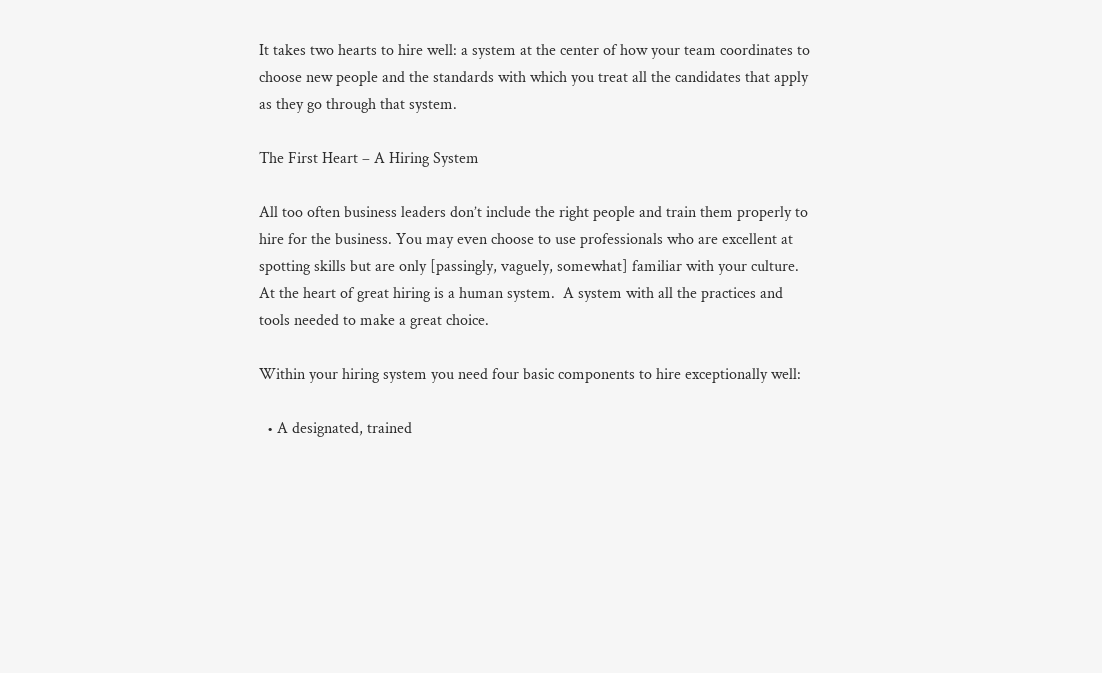It takes two hearts to hire well: a system at the center of how your team coordinates to choose new people and the standards with which you treat all the candidates that apply as they go through that system.

The First Heart – A Hiring System

All too often business leaders don’t include the right people and train them properly to hire for the business. You may even choose to use professionals who are excellent at spotting skills but are only [passingly, vaguely, somewhat] familiar with your culture. At the heart of great hiring is a human system.  A system with all the practices and tools needed to make a great choice.

Within your hiring system you need four basic components to hire exceptionally well:

  • A designated, trained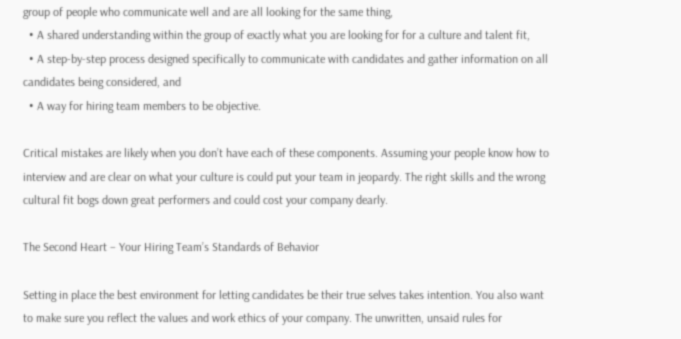group of people who communicate well and are all looking for the same thing,
  • A shared understanding within the group of exactly what you are looking for for a culture and talent fit,
  • A step-by-step process designed specifically to communicate with candidates and gather information on all candidates being considered, and
  • A way for hiring team members to be objective.

Critical mistakes are likely when you don’t have each of these components. Assuming your people know how to interview and are clear on what your culture is could put your team in jeopardy. The right skills and the wrong cultural fit bogs down great performers and could cost your company dearly.

The Second Heart – Your Hiring Team’s Standards of Behavior

Setting in place the best environment for letting candidates be their true selves takes intention. You also want to make sure you reflect the values and work ethics of your company. The unwritten, unsaid rules for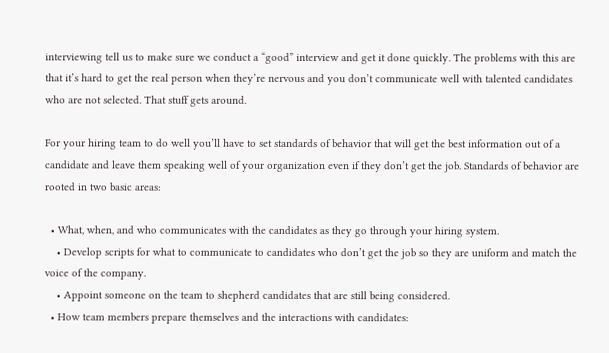interviewing tell us to make sure we conduct a “good” interview and get it done quickly. The problems with this are that it’s hard to get the real person when they’re nervous and you don’t communicate well with talented candidates who are not selected. That stuff gets around.

For your hiring team to do well you’ll have to set standards of behavior that will get the best information out of a candidate and leave them speaking well of your organization even if they don’t get the job. Standards of behavior are rooted in two basic areas:

  • What, when, and who communicates with the candidates as they go through your hiring system.
    • Develop scripts for what to communicate to candidates who don’t get the job so they are uniform and match the voice of the company.
    • Appoint someone on the team to shepherd candidates that are still being considered.
  • How team members prepare themselves and the interactions with candidates: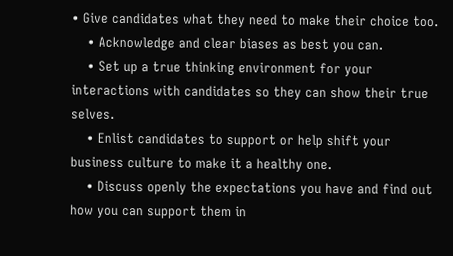• Give candidates what they need to make their choice too.
    • Acknowledge and clear biases as best you can.
    • Set up a true thinking environment for your interactions with candidates so they can show their true selves.
    • Enlist candidates to support or help shift your business culture to make it a healthy one.
    • Discuss openly the expectations you have and find out how you can support them in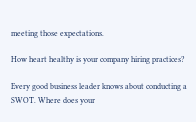meeting those expectations.

How heart healthy is your company hiring practices?

Every good business leader knows about conducting a SWOT. Where does your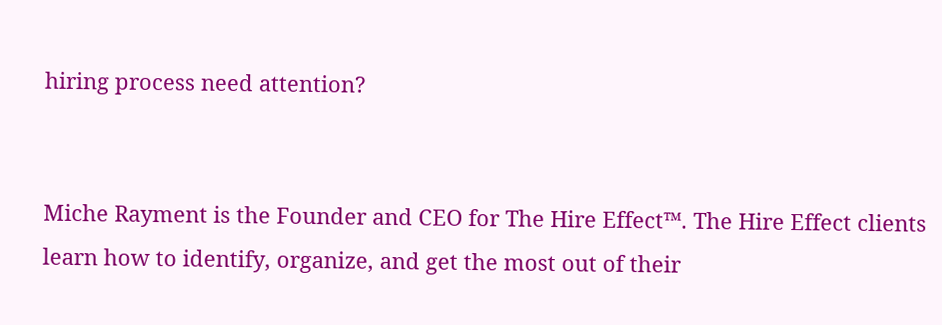hiring process need attention?


Miche Rayment is the Founder and CEO for The Hire Effect™. The Hire Effect clients learn how to identify, organize, and get the most out of their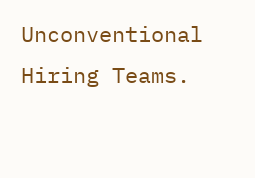Unconventional Hiring Teams.